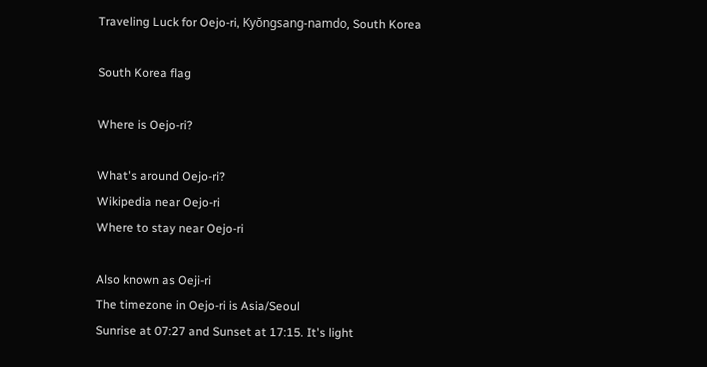Traveling Luck for Oejo-ri, Kyŏngsang-namdo, South Korea

South Korea flag

Where is Oejo-ri?

What's around Oejo-ri?
Wikipedia near Oejo-ri
Where to stay near Oejo-ri

Also known as Oeji-ri
The timezone in Oejo-ri is Asia/Seoul
Sunrise at 07:27 and Sunset at 17:15. It's light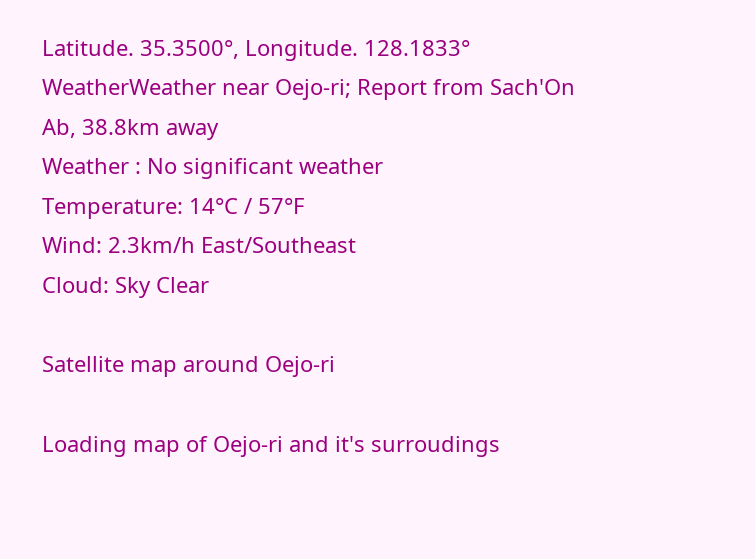Latitude. 35.3500°, Longitude. 128.1833°
WeatherWeather near Oejo-ri; Report from Sach'On Ab, 38.8km away
Weather : No significant weather
Temperature: 14°C / 57°F
Wind: 2.3km/h East/Southeast
Cloud: Sky Clear

Satellite map around Oejo-ri

Loading map of Oejo-ri and it's surroudings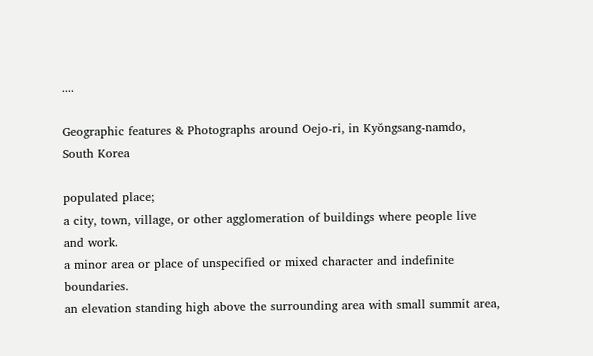....

Geographic features & Photographs around Oejo-ri, in Kyŏngsang-namdo, South Korea

populated place;
a city, town, village, or other agglomeration of buildings where people live and work.
a minor area or place of unspecified or mixed character and indefinite boundaries.
an elevation standing high above the surrounding area with small summit area,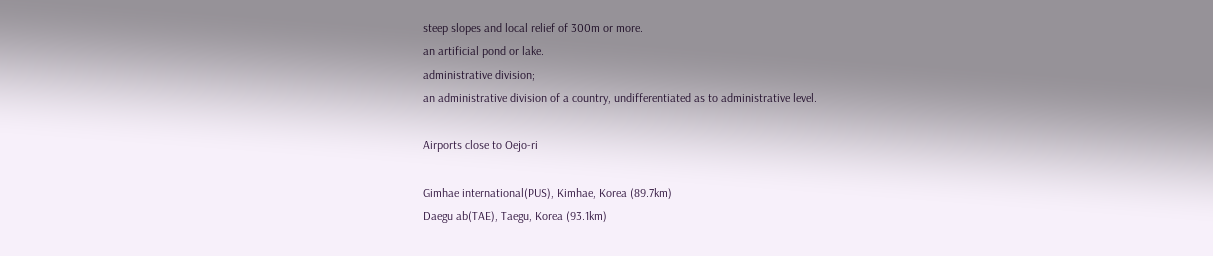steep slopes and local relief of 300m or more.
an artificial pond or lake.
administrative division;
an administrative division of a country, undifferentiated as to administrative level.

Airports close to Oejo-ri

Gimhae international(PUS), Kimhae, Korea (89.7km)
Daegu ab(TAE), Taegu, Korea (93.1km)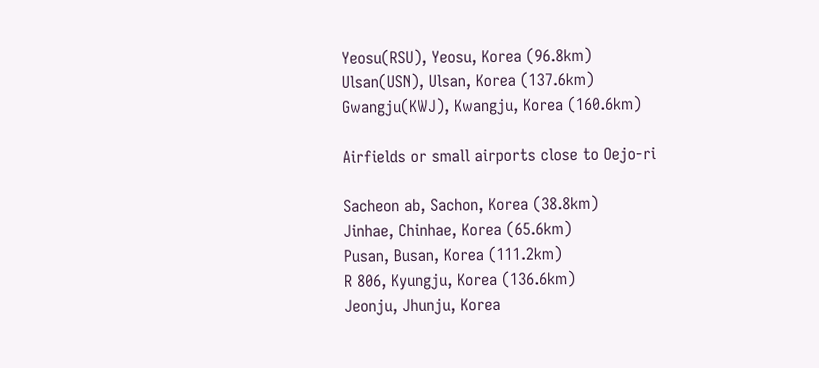Yeosu(RSU), Yeosu, Korea (96.8km)
Ulsan(USN), Ulsan, Korea (137.6km)
Gwangju(KWJ), Kwangju, Korea (160.6km)

Airfields or small airports close to Oejo-ri

Sacheon ab, Sachon, Korea (38.8km)
Jinhae, Chinhae, Korea (65.6km)
Pusan, Busan, Korea (111.2km)
R 806, Kyungju, Korea (136.6km)
Jeonju, Jhunju, Korea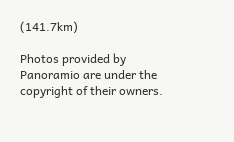(141.7km)

Photos provided by Panoramio are under the copyright of their owners.